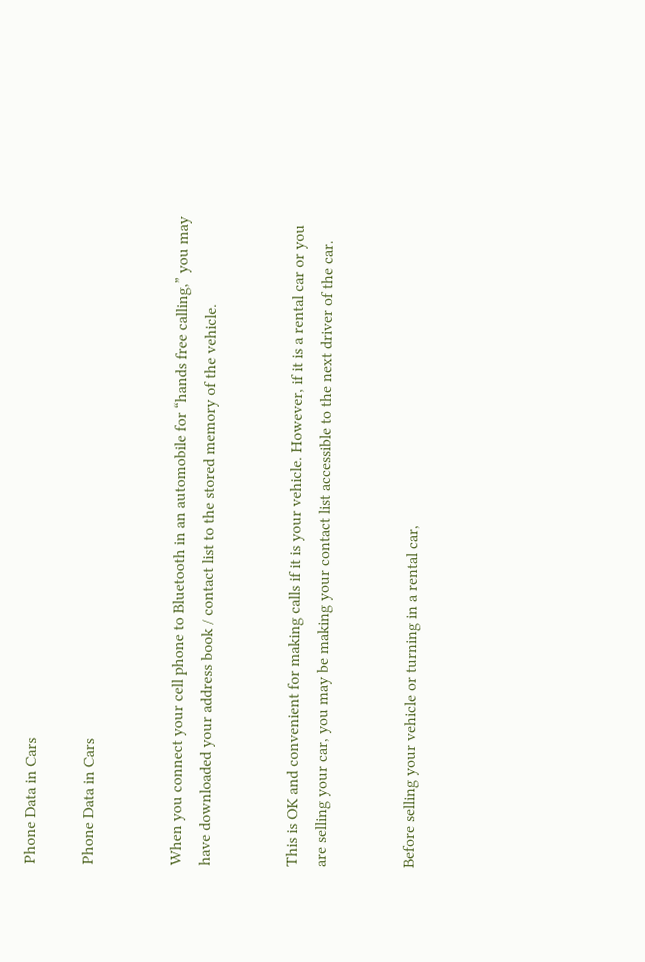Phone Data in Cars

Phone Data in Cars


When you connect your cell phone to Bluetooth in an automobile for “hands free calling,” you may have downloaded your address book / contact list to the stored memory of the vehicle.


This is OK and convenient for making calls if it is your vehicle. However, if it is a rental car or you are selling your car, you may be making your contact list accessible to the next driver of the car.


Before selling your vehicle or turning in a rental car,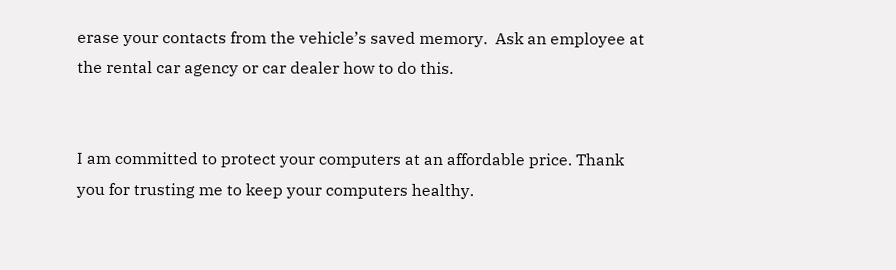erase your contacts from the vehicle’s saved memory.  Ask an employee at the rental car agency or car dealer how to do this.


I am committed to protect your computers at an affordable price. Thank you for trusting me to keep your computers healthy.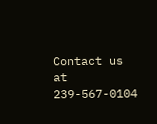Contact us at 239-567-0104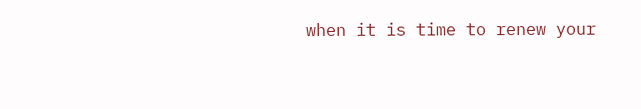when it is time to renew your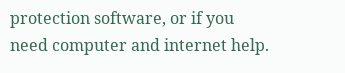protection software, or if you need computer and internet help.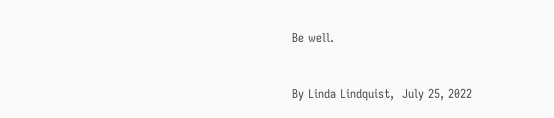Be well.


By Linda Lindquist,  July 25, 2022